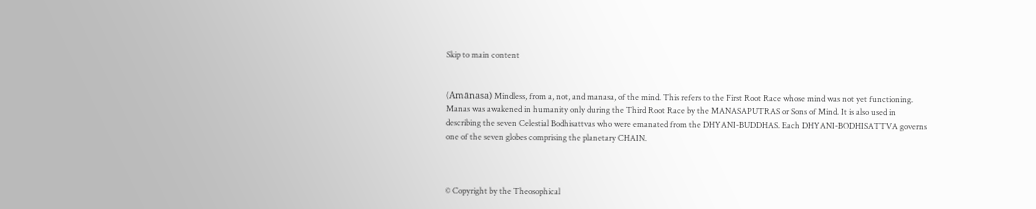Skip to main content


(Amānasa) Mindless, from a, not, and manasa, of the mind. This refers to the First Root Race whose mind was not yet functioning. Manas was awakened in humanity only during the Third Root Race by the MANASAPUTRAS or Sons of Mind. It is also used in describing the seven Celestial Bodhisattvas who were emanated from the DHYANI-BUDDHAS. Each DHYANI-BODHISATTVA governs one of the seven globes comprising the planetary CHAIN.



© Copyright by the Theosophical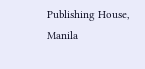Publishing House, Manila